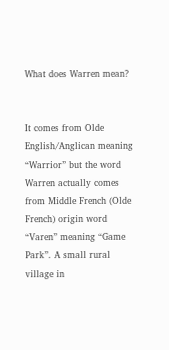What does Warren mean?


It comes from Olde English/Anglican meaning “Warrior” but the word Warren actually comes from Middle French (Olde French) origin word “Varen” meaning “Game Park”. A small rural village in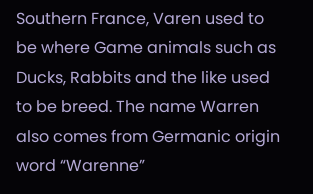Southern France, Varen used to be where Game animals such as Ducks, Rabbits and the like used to be breed. The name Warren also comes from Germanic origin word “Warenne”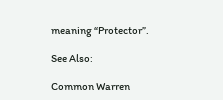meaning “Protector”.

See Also:

Common Warren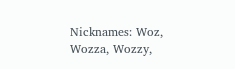Nicknames: Woz, Wozza, Wozzy,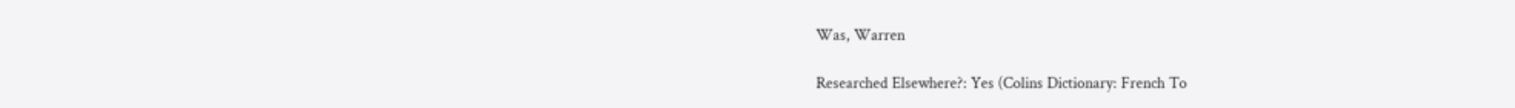Was, Warren

Researched Elsewhere?: Yes (Colins Dictionary: French To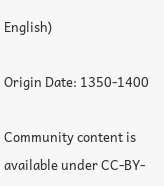English)

Origin Date: 1350-1400

Community content is available under CC-BY-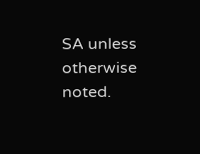SA unless otherwise noted.